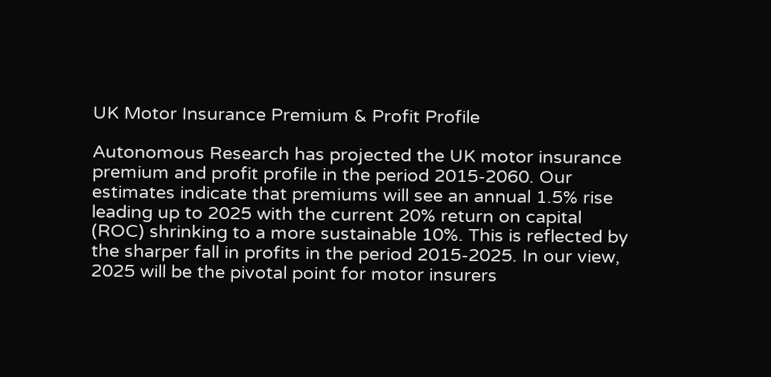UK Motor Insurance Premium & Profit Profile

Autonomous Research has projected the UK motor insurance premium and profit profile in the period 2015-2060. Our estimates indicate that premiums will see an annual 1.5% rise leading up to 2025 with the current 20% return on capital (ROC) shrinking to a more sustainable 10%. This is reflected by the sharper fall in profits in the period 2015-2025. In our view, 2025 will be the pivotal point for motor insurers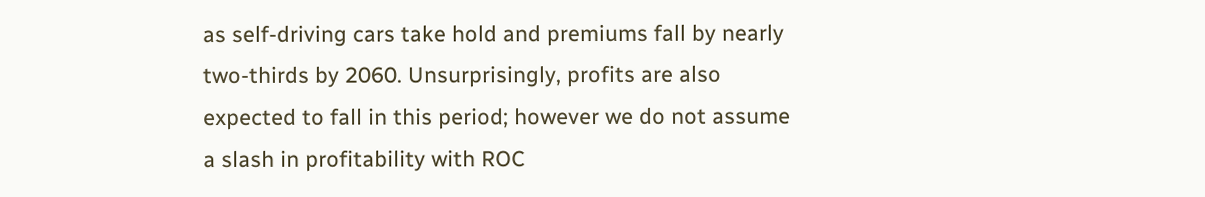as self-driving cars take hold and premiums fall by nearly two-thirds by 2060. Unsurprisingly, profits are also expected to fall in this period; however we do not assume a slash in profitability with ROC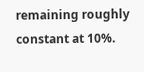remaining roughly constant at 10%.